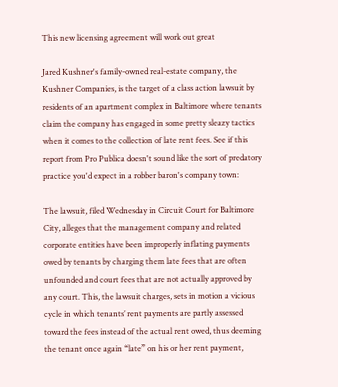This new licensing agreement will work out great

Jared Kushner's family-owned real-estate company, the Kushner Companies, is the target of a class action lawsuit by residents of an apartment complex in Baltimore where tenants claim the company has engaged in some pretty sleazy tactics when it comes to the collection of late rent fees. See if this report from Pro Publica doesn't sound like the sort of predatory practice you'd expect in a robber baron's company town:

The lawsuit, filed Wednesday in Circuit Court for Baltimore City, alleges that the management company and related corporate entities have been improperly inflating payments owed by tenants by charging them late fees that are often unfounded and court fees that are not actually approved by any court. This, the lawsuit charges, sets in motion a vicious cycle in which tenants’ rent payments are partly assessed toward the fees instead of the actual rent owed, thus deeming the tenant once again “late” on his or her rent payment,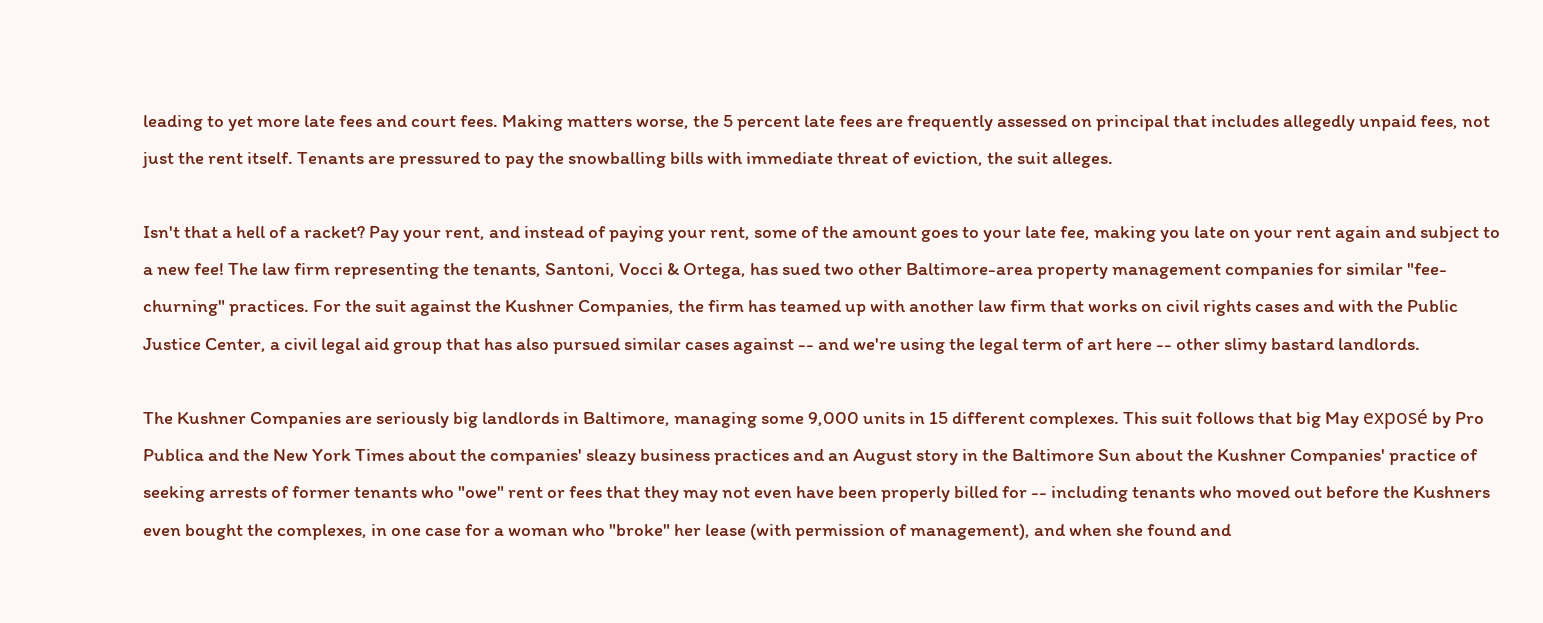leading to yet more late fees and court fees. Making matters worse, the 5 percent late fees are frequently assessed on principal that includes allegedly unpaid fees, not just the rent itself. Tenants are pressured to pay the snowballing bills with immediate threat of eviction, the suit alleges.

Isn't that a hell of a racket? Pay your rent, and instead of paying your rent, some of the amount goes to your late fee, making you late on your rent again and subject to a new fee! The law firm representing the tenants, Santoni, Vocci & Ortega, has sued two other Baltimore-area property management companies for similar "fee-churning" practices. For the suit against the Kushner Companies, the firm has teamed up with another law firm that works on civil rights cases and with the Public Justice Center, a civil legal aid group that has also pursued similar cases against -- and we're using the legal term of art here -- other slimy bastard landlords.

The Kushner Companies are seriously big landlords in Baltimore, managing some 9,000 units in 15 different complexes. This suit follows that big May exposé by Pro Publica and the New York Times about the companies' sleazy business practices and an August story in the Baltimore Sun about the Kushner Companies' practice of seeking arrests of former tenants who "owe" rent or fees that they may not even have been properly billed for -- including tenants who moved out before the Kushners even bought the complexes, in one case for a woman who "broke" her lease (with permission of management), and when she found and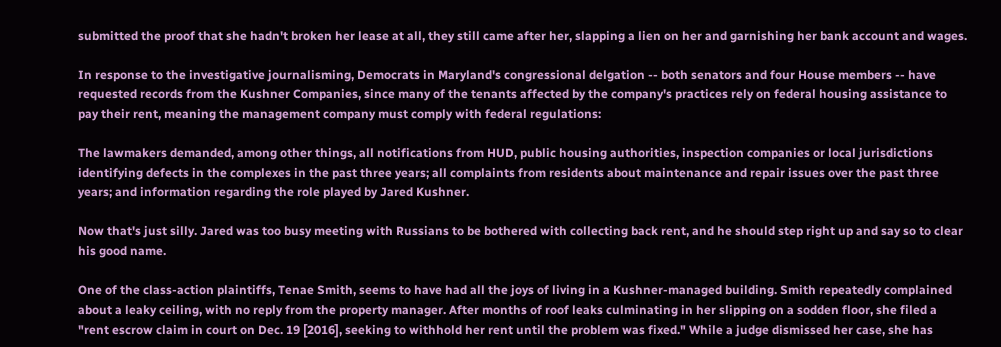submitted the proof that she hadn't broken her lease at all, they still came after her, slapping a lien on her and garnishing her bank account and wages.

In response to the investigative journalisming, Democrats in Maryland's congressional delgation -- both senators and four House members -- have requested records from the Kushner Companies, since many of the tenants affected by the company's practices rely on federal housing assistance to pay their rent, meaning the management company must comply with federal regulations:

The lawmakers demanded, among other things, all notifications from HUD, public housing authorities, inspection companies or local jurisdictions identifying defects in the complexes in the past three years; all complaints from residents about maintenance and repair issues over the past three years; and information regarding the role played by Jared Kushner.

Now that's just silly. Jared was too busy meeting with Russians to be bothered with collecting back rent, and he should step right up and say so to clear his good name.

One of the class-action plaintiffs, Tenae Smith, seems to have had all the joys of living in a Kushner-managed building. Smith repeatedly complained about a leaky ceiling, with no reply from the property manager. After months of roof leaks culminating in her slipping on a sodden floor, she filed a "rent escrow claim in court on Dec. 19 [2016], seeking to withhold her rent until the problem was fixed." While a judge dismissed her case, she has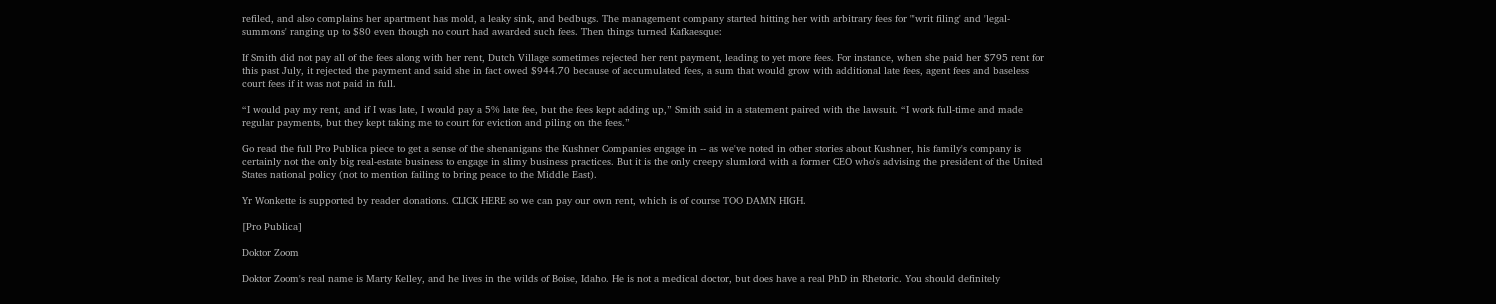refiled, and also complains her apartment has mold, a leaky sink, and bedbugs. The management company started hitting her with arbitrary fees for "'writ filing' and 'legal-summons' ranging up to $80 even though no court had awarded such fees. Then things turned Kafkaesque:

If Smith did not pay all of the fees along with her rent, Dutch Village sometimes rejected her rent payment, leading to yet more fees. For instance, when she paid her $795 rent for this past July, it rejected the payment and said she in fact owed $944.70 because of accumulated fees, a sum that would grow with additional late fees, agent fees and baseless court fees if it was not paid in full.

“I would pay my rent, and if I was late, I would pay a 5% late fee, but the fees kept adding up,” Smith said in a statement paired with the lawsuit. “I work full-time and made regular payments, but they kept taking me to court for eviction and piling on the fees.”

Go read the full Pro Publica piece to get a sense of the shenanigans the Kushner Companies engage in -- as we've noted in other stories about Kushner, his family's company is certainly not the only big real-estate business to engage in slimy business practices. But it is the only creepy slumlord with a former CEO who's advising the president of the United States national policy (not to mention failing to bring peace to the Middle East).

Yr Wonkette is supported by reader donations. CLICK HERE so we can pay our own rent, which is of course TOO DAMN HIGH.

[Pro Publica]

Doktor Zoom

Doktor Zoom's real name is Marty Kelley, and he lives in the wilds of Boise, Idaho. He is not a medical doctor, but does have a real PhD in Rhetoric. You should definitely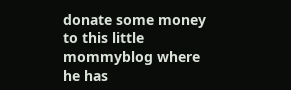donate some money to this little mommyblog where he has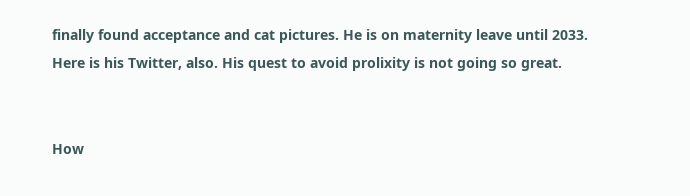finally found acceptance and cat pictures. He is on maternity leave until 2033. Here is his Twitter, also. His quest to avoid prolixity is not going so great.


How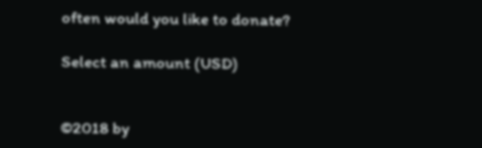often would you like to donate?

Select an amount (USD)


©2018 by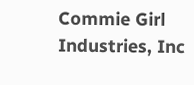Commie Girl Industries, Inc